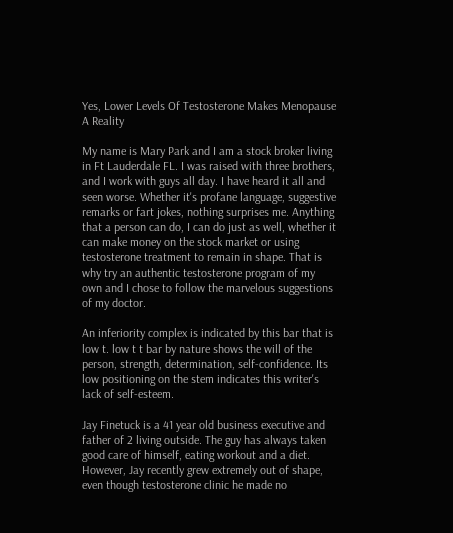Yes, Lower Levels Of Testosterone Makes Menopause A Reality

My name is Mary Park and I am a stock broker living in Ft Lauderdale FL. I was raised with three brothers, and I work with guys all day. I have heard it all and seen worse. Whether it's profane language, suggestive remarks or fart jokes, nothing surprises me. Anything that a person can do, I can do just as well, whether it can make money on the stock market or using testosterone treatment to remain in shape. That is why try an authentic testosterone program of my own and I chose to follow the marvelous suggestions of my doctor.

An inferiority complex is indicated by this bar that is low t. low t t bar by nature shows the will of the person, strength, determination, self-confidence. Its low positioning on the stem indicates this writer's lack of self-esteem.

Jay Finetuck is a 41 year old business executive and father of 2 living outside. The guy has always taken good care of himself, eating workout and a diet. However, Jay recently grew extremely out of shape, even though testosterone clinic he made no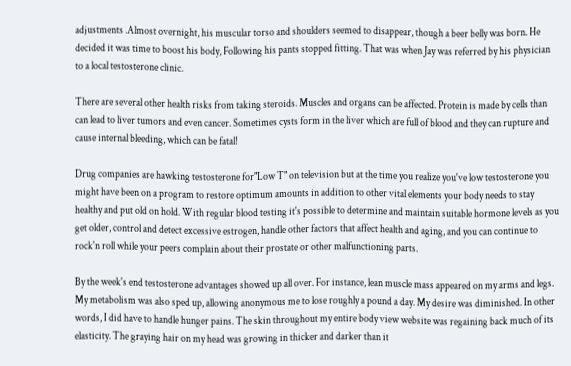adjustments .Almost overnight, his muscular torso and shoulders seemed to disappear, though a beer belly was born. He decided it was time to boost his body, Following his pants stopped fitting. That was when Jay was referred by his physician to a local testosterone clinic.

There are several other health risks from taking steroids. Muscles and organs can be affected. Protein is made by cells than can lead to liver tumors and even cancer. Sometimes cysts form in the liver which are full of blood and they can rupture and cause internal bleeding, which can be fatal!

Drug companies are hawking testosterone for"Low T" on television but at the time you realize you've low testosterone you might have been on a program to restore optimum amounts in addition to other vital elements your body needs to stay healthy and put old on hold. With regular blood testing it's possible to determine and maintain suitable hormone levels as you get older, control and detect excessive estrogen, handle other factors that affect health and aging, and you can continue to rock'n roll while your peers complain about their prostate or other malfunctioning parts.

By the week's end testosterone advantages showed up all over. For instance, lean muscle mass appeared on my arms and legs. My metabolism was also sped up, allowing anonymous me to lose roughly a pound a day. My desire was diminished. In other words, I did have to handle hunger pains. The skin throughout my entire body view website was regaining back much of its elasticity. The graying hair on my head was growing in thicker and darker than it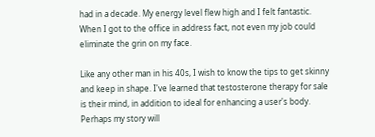had in a decade. My energy level flew high and I felt fantastic. When I got to the office in address fact, not even my job could eliminate the grin on my face.

Like any other man in his 40s, I wish to know the tips to get skinny and keep in shape. I've learned that testosterone therapy for sale is their mind, in addition to ideal for enhancing a user's body. Perhaps my story will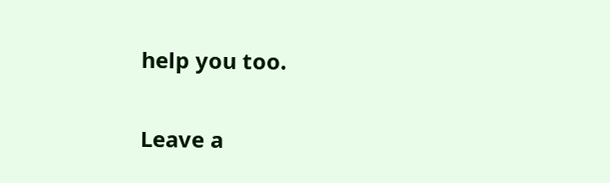help you too.

Leave a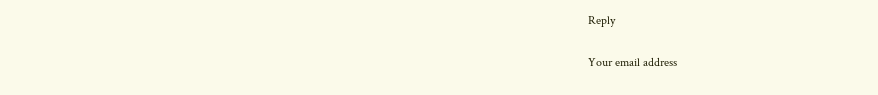Reply

Your email address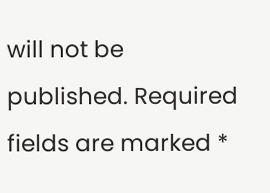will not be published. Required fields are marked *